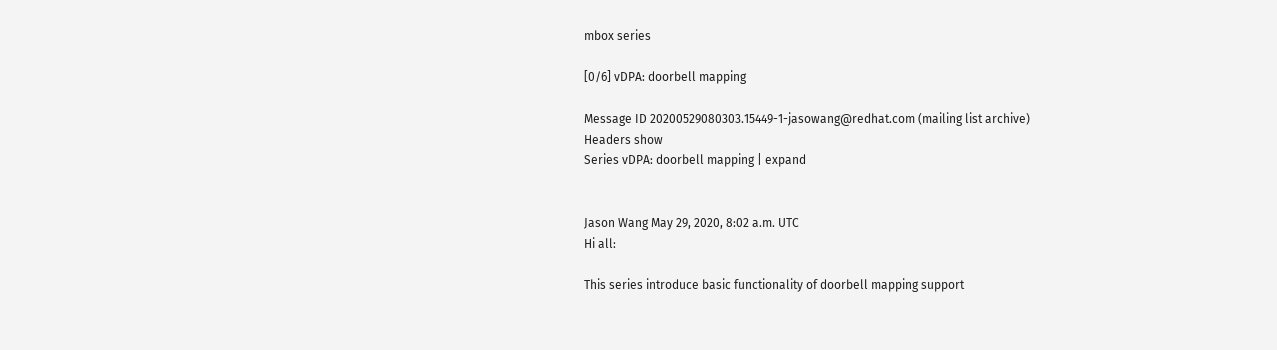mbox series

[0/6] vDPA: doorbell mapping

Message ID 20200529080303.15449-1-jasowang@redhat.com (mailing list archive)
Headers show
Series vDPA: doorbell mapping | expand


Jason Wang May 29, 2020, 8:02 a.m. UTC
Hi all:

This series introduce basic functionality of doorbell mapping support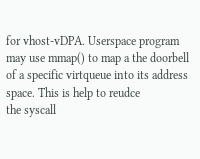for vhost-vDPA. Userspace program may use mmap() to map a the doorbell
of a specific virtqueue into its address space. This is help to reudce
the syscall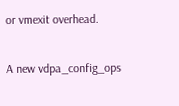or vmexit overhead.

A new vdpa_config_ops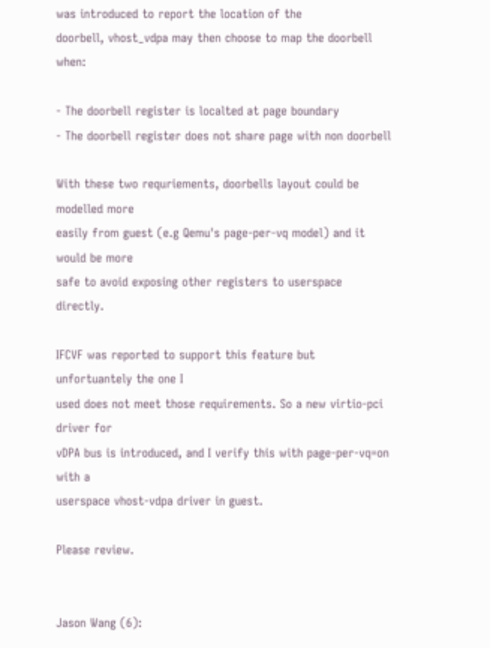was introduced to report the location of the
doorbell, vhost_vdpa may then choose to map the doorbell when:

- The doorbell register is localted at page boundary
- The doorbell register does not share page with non doorbell

With these two requriements, doorbells layout could be modelled more
easily from guest (e.g Qemu's page-per-vq model) and it would be more
safe to avoid exposing other registers to userspace directly.

IFCVF was reported to support this feature but unfortuantely the one I
used does not meet those requirements. So a new virtio-pci driver for
vDPA bus is introduced, and I verify this with page-per-vq=on with a
userspace vhost-vdpa driver in guest.

Please review.


Jason Wang (6):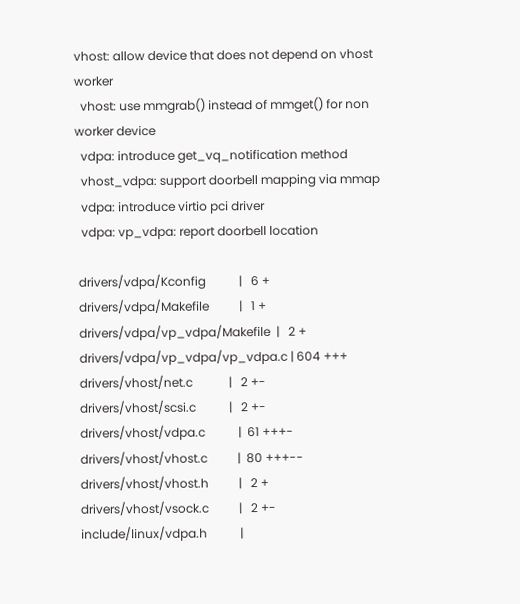vhost: allow device that does not depend on vhost worker
  vhost: use mmgrab() instead of mmget() for non worker device
  vdpa: introduce get_vq_notification method
  vhost_vdpa: support doorbell mapping via mmap
  vdpa: introduce virtio pci driver
  vdpa: vp_vdpa: report doorbell location

 drivers/vdpa/Kconfig           |   6 +
 drivers/vdpa/Makefile          |   1 +
 drivers/vdpa/vp_vdpa/Makefile  |   2 +
 drivers/vdpa/vp_vdpa/vp_vdpa.c | 604 +++
 drivers/vhost/net.c            |   2 +-
 drivers/vhost/scsi.c           |   2 +-
 drivers/vhost/vdpa.c           |  61 +++-
 drivers/vhost/vhost.c          |  80 +++--
 drivers/vhost/vhost.h          |   2 +
 drivers/vhost/vsock.c          |   2 +-
 include/linux/vdpa.h           |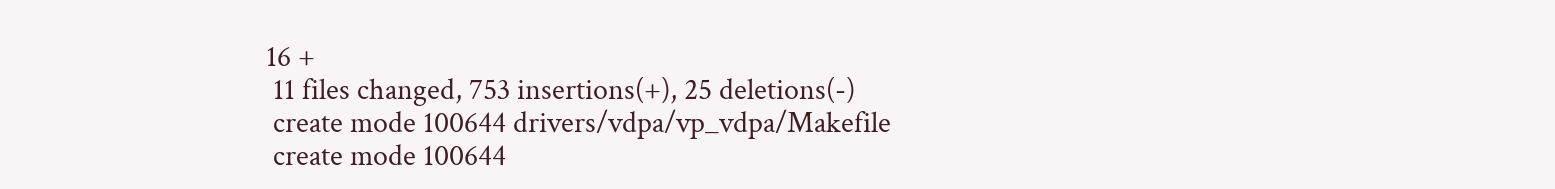16 +
 11 files changed, 753 insertions(+), 25 deletions(-)
 create mode 100644 drivers/vdpa/vp_vdpa/Makefile
 create mode 100644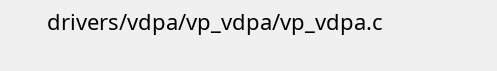drivers/vdpa/vp_vdpa/vp_vdpa.c